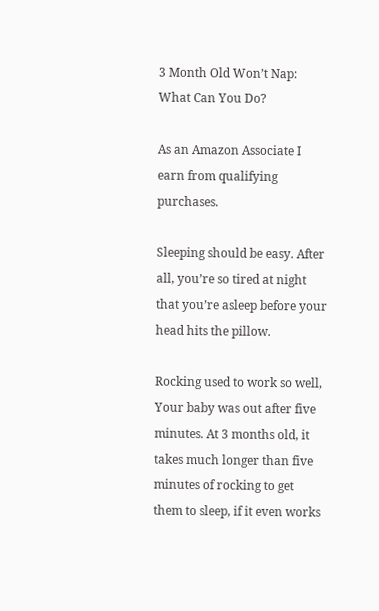3 Month Old Won’t Nap: What Can You Do?

As an Amazon Associate I earn from qualifying purchases.

Sleeping should be easy. After all, you’re so tired at night that you’re asleep before your head hits the pillow.

Rocking used to work so well, Your baby was out after five minutes. At 3 months old, it takes much longer than five minutes of rocking to get them to sleep, if it even works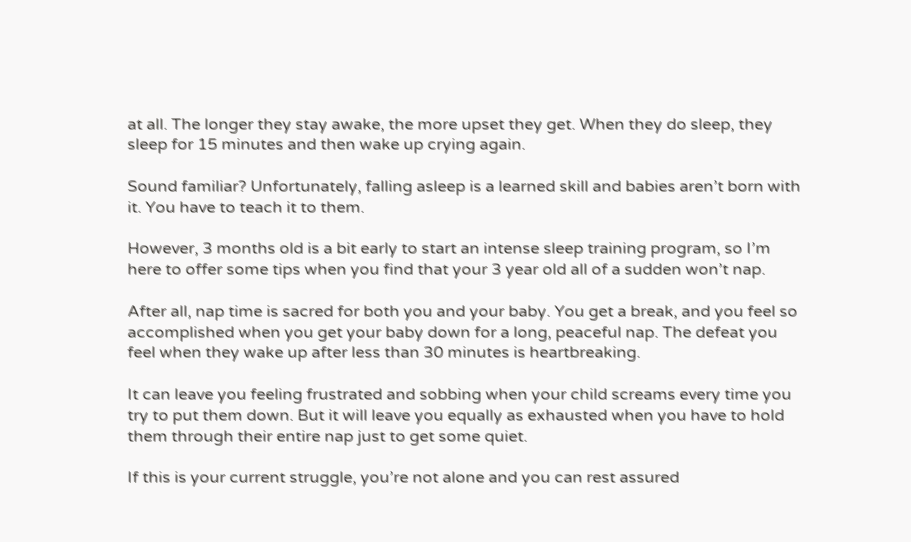at all. The longer they stay awake, the more upset they get. When they do sleep, they sleep for 15 minutes and then wake up crying again.

Sound familiar? Unfortunately, falling asleep is a learned skill and babies aren’t born with it. You have to teach it to them.

However, 3 months old is a bit early to start an intense sleep training program, so I’m here to offer some tips when you find that your 3 year old all of a sudden won’t nap.

After all, nap time is sacred for both you and your baby. You get a break, and you feel so accomplished when you get your baby down for a long, peaceful nap. The defeat you feel when they wake up after less than 30 minutes is heartbreaking.

It can leave you feeling frustrated and sobbing when your child screams every time you try to put them down. But it will leave you equally as exhausted when you have to hold them through their entire nap just to get some quiet.

If this is your current struggle, you’re not alone and you can rest assured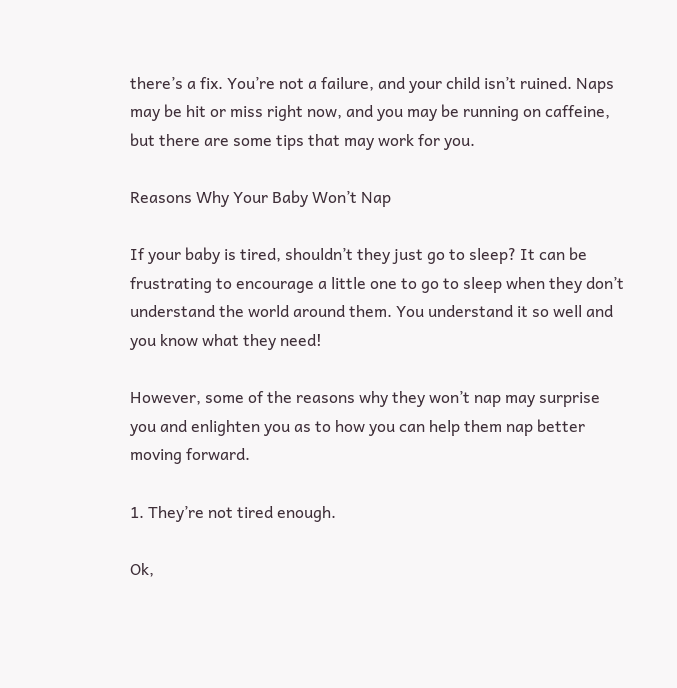there’s a fix. You’re not a failure, and your child isn’t ruined. Naps may be hit or miss right now, and you may be running on caffeine, but there are some tips that may work for you.

Reasons Why Your Baby Won’t Nap

If your baby is tired, shouldn’t they just go to sleep? It can be frustrating to encourage a little one to go to sleep when they don’t understand the world around them. You understand it so well and you know what they need!

However, some of the reasons why they won’t nap may surprise you and enlighten you as to how you can help them nap better moving forward.

1. They’re not tired enough.

Ok,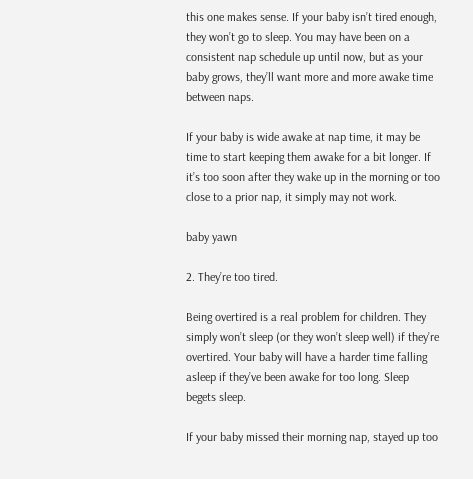this one makes sense. If your baby isn’t tired enough, they won’t go to sleep. You may have been on a consistent nap schedule up until now, but as your baby grows, they’ll want more and more awake time between naps.

If your baby is wide awake at nap time, it may be time to start keeping them awake for a bit longer. If it’s too soon after they wake up in the morning or too close to a prior nap, it simply may not work.

baby yawn

2. They’re too tired.

Being overtired is a real problem for children. They simply won’t sleep (or they won’t sleep well) if they’re overtired. Your baby will have a harder time falling asleep if they’ve been awake for too long. Sleep begets sleep.

If your baby missed their morning nap, stayed up too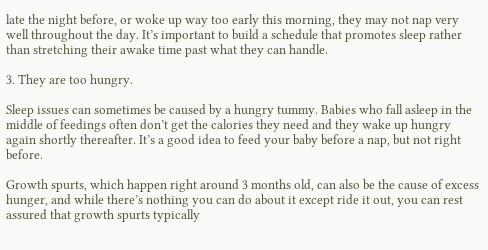late the night before, or woke up way too early this morning, they may not nap very well throughout the day. It’s important to build a schedule that promotes sleep rather than stretching their awake time past what they can handle.

3. They are too hungry.

Sleep issues can sometimes be caused by a hungry tummy. Babies who fall asleep in the middle of feedings often don’t get the calories they need and they wake up hungry again shortly thereafter. It’s a good idea to feed your baby before a nap, but not right before.

Growth spurts, which happen right around 3 months old, can also be the cause of excess hunger, and while there’s nothing you can do about it except ride it out, you can rest assured that growth spurts typically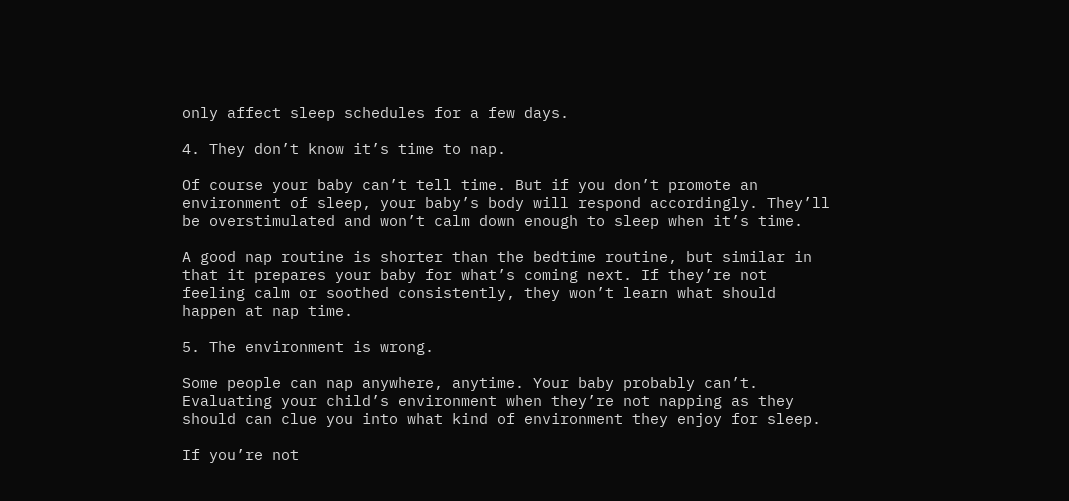only affect sleep schedules for a few days.

4. They don’t know it’s time to nap.

Of course your baby can’t tell time. But if you don’t promote an environment of sleep, your baby’s body will respond accordingly. They’ll be overstimulated and won’t calm down enough to sleep when it’s time.

A good nap routine is shorter than the bedtime routine, but similar in that it prepares your baby for what’s coming next. If they’re not feeling calm or soothed consistently, they won’t learn what should happen at nap time.

5. The environment is wrong.

Some people can nap anywhere, anytime. Your baby probably can’t. Evaluating your child’s environment when they’re not napping as they should can clue you into what kind of environment they enjoy for sleep.

If you’re not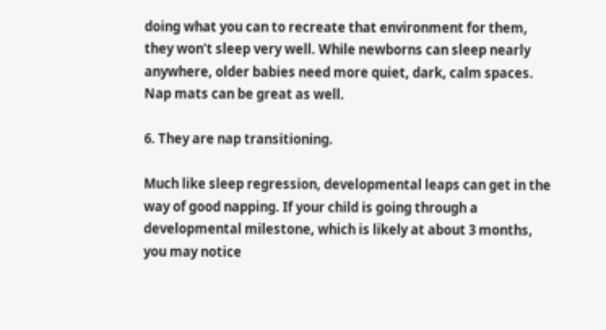doing what you can to recreate that environment for them, they won’t sleep very well. While newborns can sleep nearly anywhere, older babies need more quiet, dark, calm spaces. Nap mats can be great as well.

6. They are nap transitioning.

Much like sleep regression, developmental leaps can get in the way of good napping. If your child is going through a developmental milestone, which is likely at about 3 months, you may notice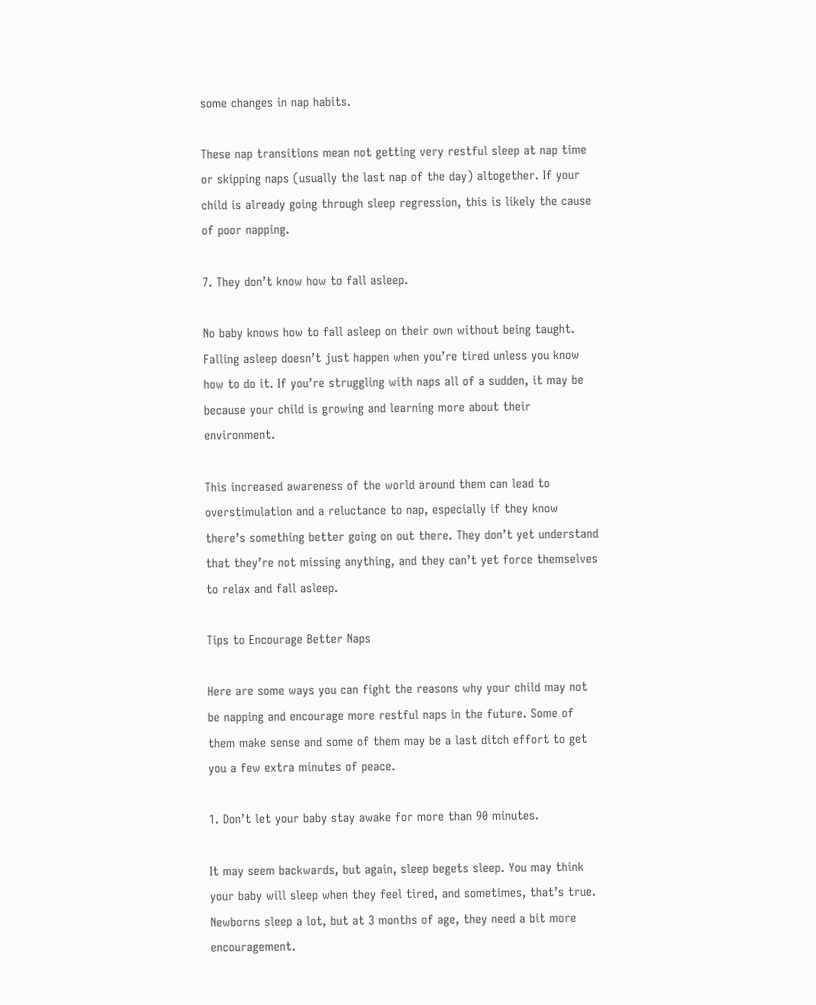some changes in nap habits.

These nap transitions mean not getting very restful sleep at nap time or skipping naps (usually the last nap of the day) altogether. If your child is already going through sleep regression, this is likely the cause of poor napping.

7. They don’t know how to fall asleep.

No baby knows how to fall asleep on their own without being taught. Falling asleep doesn’t just happen when you’re tired unless you know how to do it. If you’re struggling with naps all of a sudden, it may be because your child is growing and learning more about their environment.

This increased awareness of the world around them can lead to overstimulation and a reluctance to nap, especially if they know there’s something better going on out there. They don’t yet understand that they’re not missing anything, and they can’t yet force themselves to relax and fall asleep.

Tips to Encourage Better Naps

Here are some ways you can fight the reasons why your child may not be napping and encourage more restful naps in the future. Some of them make sense and some of them may be a last ditch effort to get you a few extra minutes of peace.

1. Don’t let your baby stay awake for more than 90 minutes.

It may seem backwards, but again, sleep begets sleep. You may think your baby will sleep when they feel tired, and sometimes, that’s true. Newborns sleep a lot, but at 3 months of age, they need a bit more encouragement.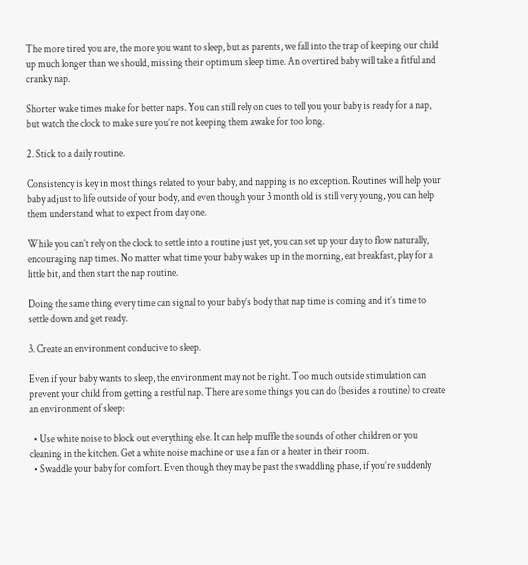The more tired you are, the more you want to sleep, but as parents, we fall into the trap of keeping our child up much longer than we should, missing their optimum sleep time. An overtired baby will take a fitful and cranky nap.

Shorter wake times make for better naps. You can still rely on cues to tell you your baby is ready for a nap, but watch the clock to make sure you’re not keeping them awake for too long.

2. Stick to a daily routine.

Consistency is key in most things related to your baby, and napping is no exception. Routines will help your baby adjust to life outside of your body, and even though your 3 month old is still very young, you can help them understand what to expect from day one.

While you can’t rely on the clock to settle into a routine just yet, you can set up your day to flow naturally, encouraging nap times. No matter what time your baby wakes up in the morning, eat breakfast, play for a little bit, and then start the nap routine.

Doing the same thing every time can signal to your baby’s body that nap time is coming and it’s time to settle down and get ready.

3. Create an environment conducive to sleep.

Even if your baby wants to sleep, the environment may not be right. Too much outside stimulation can prevent your child from getting a restful nap. There are some things you can do (besides a routine) to create an environment of sleep:

  • Use white noise to block out everything else. It can help muffle the sounds of other children or you cleaning in the kitchen. Get a white noise machine or use a fan or a heater in their room.
  • Swaddle your baby for comfort. Even though they may be past the swaddling phase, if you’re suddenly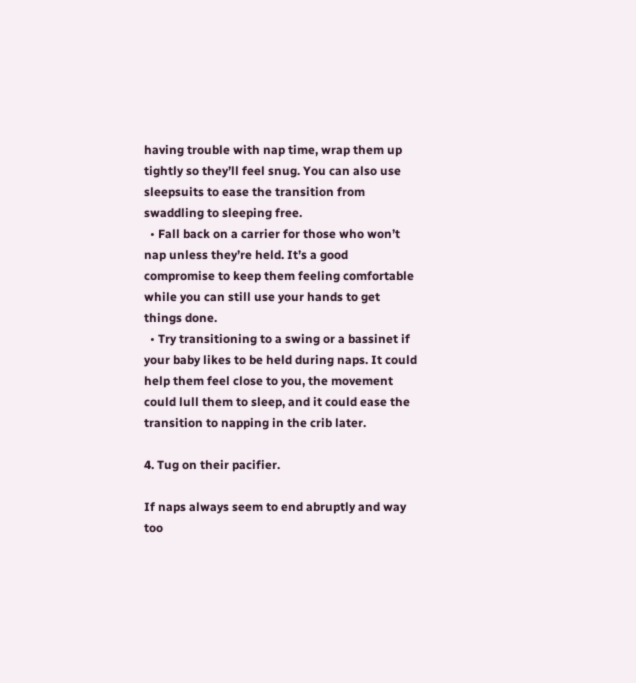having trouble with nap time, wrap them up tightly so they’ll feel snug. You can also use sleepsuits to ease the transition from swaddling to sleeping free.
  • Fall back on a carrier for those who won’t nap unless they’re held. It’s a good compromise to keep them feeling comfortable while you can still use your hands to get things done.
  • Try transitioning to a swing or a bassinet if your baby likes to be held during naps. It could help them feel close to you, the movement could lull them to sleep, and it could ease the transition to napping in the crib later.

4. Tug on their pacifier.

If naps always seem to end abruptly and way too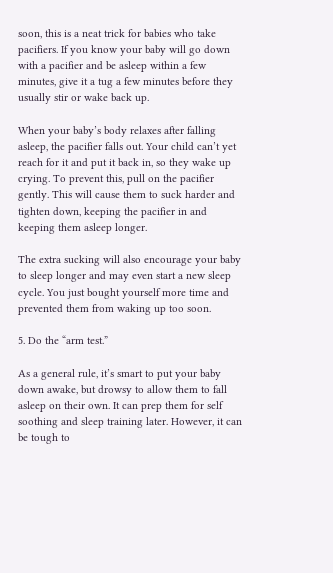soon, this is a neat trick for babies who take pacifiers. If you know your baby will go down with a pacifier and be asleep within a few minutes, give it a tug a few minutes before they usually stir or wake back up.

When your baby’s body relaxes after falling asleep, the pacifier falls out. Your child can’t yet reach for it and put it back in, so they wake up crying. To prevent this, pull on the pacifier gently. This will cause them to suck harder and tighten down, keeping the pacifier in and keeping them asleep longer.

The extra sucking will also encourage your baby to sleep longer and may even start a new sleep cycle. You just bought yourself more time and prevented them from waking up too soon.

5. Do the “arm test.”

As a general rule, it’s smart to put your baby down awake, but drowsy to allow them to fall asleep on their own. It can prep them for self soothing and sleep training later. However, it can be tough to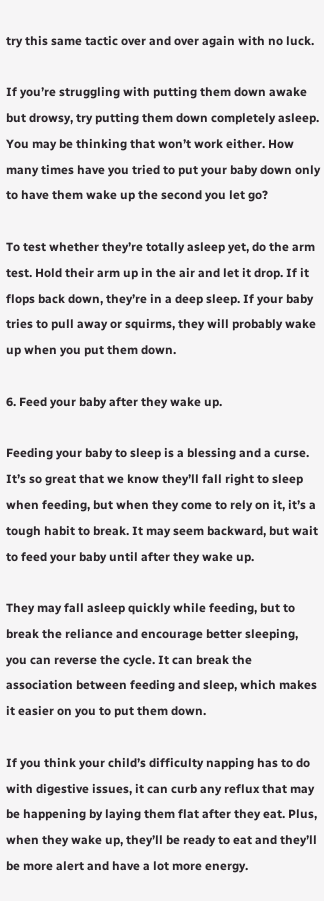try this same tactic over and over again with no luck.

If you’re struggling with putting them down awake but drowsy, try putting them down completely asleep. You may be thinking that won’t work either. How many times have you tried to put your baby down only to have them wake up the second you let go?

To test whether they’re totally asleep yet, do the arm test. Hold their arm up in the air and let it drop. If it flops back down, they’re in a deep sleep. If your baby tries to pull away or squirms, they will probably wake up when you put them down.

6. Feed your baby after they wake up.

Feeding your baby to sleep is a blessing and a curse. It’s so great that we know they’ll fall right to sleep when feeding, but when they come to rely on it, it’s a tough habit to break. It may seem backward, but wait to feed your baby until after they wake up.

They may fall asleep quickly while feeding, but to break the reliance and encourage better sleeping, you can reverse the cycle. It can break the association between feeding and sleep, which makes it easier on you to put them down.

If you think your child’s difficulty napping has to do with digestive issues, it can curb any reflux that may be happening by laying them flat after they eat. Plus, when they wake up, they’ll be ready to eat and they’ll be more alert and have a lot more energy.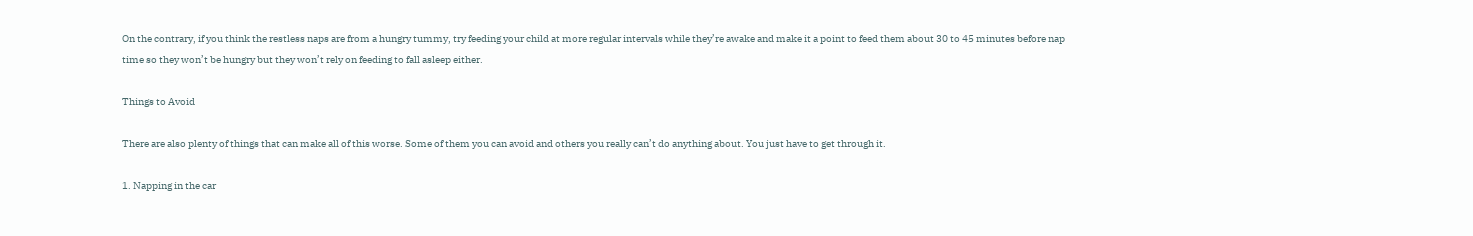On the contrary, if you think the restless naps are from a hungry tummy, try feeding your child at more regular intervals while they’re awake and make it a point to feed them about 30 to 45 minutes before nap time so they won’t be hungry but they won’t rely on feeding to fall asleep either.

Things to Avoid

There are also plenty of things that can make all of this worse. Some of them you can avoid and others you really can’t do anything about. You just have to get through it.

1. Napping in the car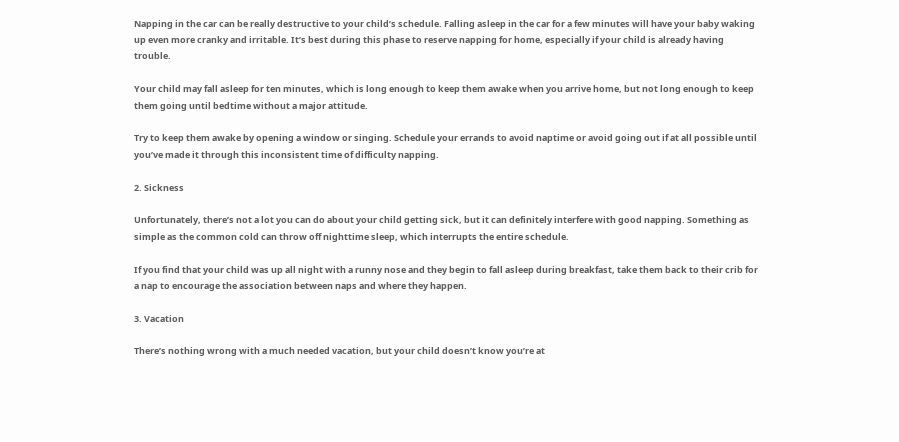Napping in the car can be really destructive to your child’s schedule. Falling asleep in the car for a few minutes will have your baby waking up even more cranky and irritable. It’s best during this phase to reserve napping for home, especially if your child is already having trouble.

Your child may fall asleep for ten minutes, which is long enough to keep them awake when you arrive home, but not long enough to keep them going until bedtime without a major attitude.

Try to keep them awake by opening a window or singing. Schedule your errands to avoid naptime or avoid going out if at all possible until you’ve made it through this inconsistent time of difficulty napping.

2. Sickness

Unfortunately, there’s not a lot you can do about your child getting sick, but it can definitely interfere with good napping. Something as simple as the common cold can throw off nighttime sleep, which interrupts the entire schedule.

If you find that your child was up all night with a runny nose and they begin to fall asleep during breakfast, take them back to their crib for a nap to encourage the association between naps and where they happen.

3. Vacation

There’s nothing wrong with a much needed vacation, but your child doesn’t know you’re at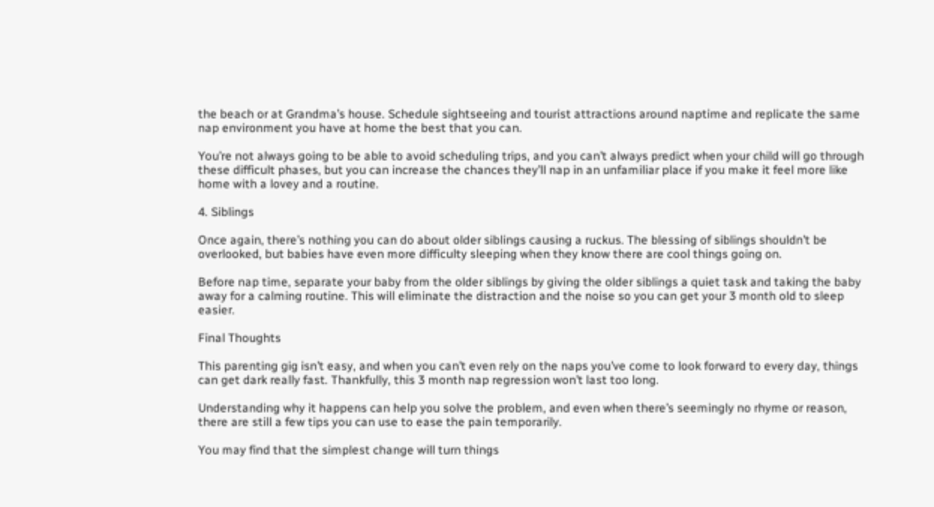the beach or at Grandma’s house. Schedule sightseeing and tourist attractions around naptime and replicate the same nap environment you have at home the best that you can.

You’re not always going to be able to avoid scheduling trips, and you can’t always predict when your child will go through these difficult phases, but you can increase the chances they’ll nap in an unfamiliar place if you make it feel more like home with a lovey and a routine.

4. Siblings

Once again, there’s nothing you can do about older siblings causing a ruckus. The blessing of siblings shouldn’t be overlooked, but babies have even more difficulty sleeping when they know there are cool things going on.

Before nap time, separate your baby from the older siblings by giving the older siblings a quiet task and taking the baby away for a calming routine. This will eliminate the distraction and the noise so you can get your 3 month old to sleep easier.

Final Thoughts

This parenting gig isn’t easy, and when you can’t even rely on the naps you’ve come to look forward to every day, things can get dark really fast. Thankfully, this 3 month nap regression won’t last too long.

Understanding why it happens can help you solve the problem, and even when there’s seemingly no rhyme or reason, there are still a few tips you can use to ease the pain temporarily.

You may find that the simplest change will turn things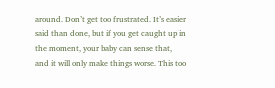around. Don’t get too frustrated. It’s easier said than done, but if you get caught up in the moment, your baby can sense that, and it will only make things worse. This too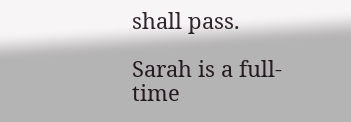shall pass.

Sarah is a full-time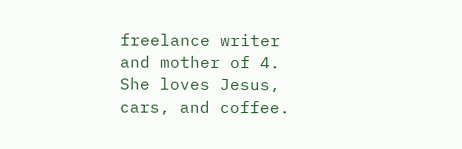freelance writer and mother of 4. She loves Jesus, cars, and coffee.